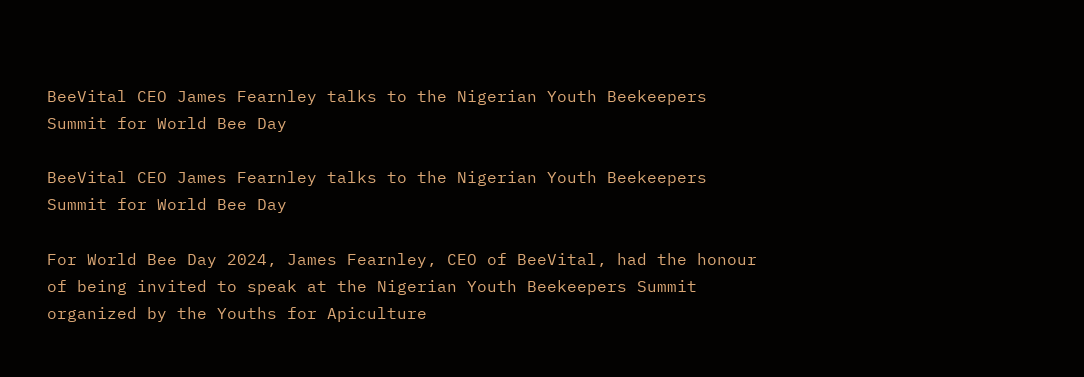BeeVital CEO James Fearnley talks to the Nigerian Youth Beekeepers Summit for World Bee Day

BeeVital CEO James Fearnley talks to the Nigerian Youth Beekeepers Summit for World Bee Day

For World Bee Day 2024, James Fearnley, CEO of BeeVital, had the honour of being invited to speak at the Nigerian Youth Beekeepers Summit organized by the Youths for Apiculture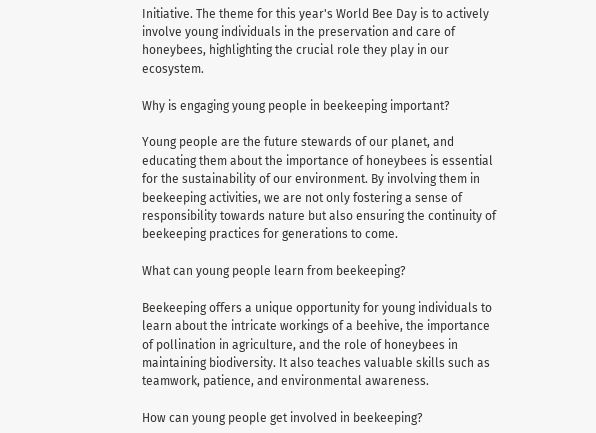Initiative. The theme for this year's World Bee Day is to actively involve young individuals in the preservation and care of honeybees, highlighting the crucial role they play in our ecosystem.

Why is engaging young people in beekeeping important?

Young people are the future stewards of our planet, and educating them about the importance of honeybees is essential for the sustainability of our environment. By involving them in beekeeping activities, we are not only fostering a sense of responsibility towards nature but also ensuring the continuity of beekeeping practices for generations to come.

What can young people learn from beekeeping?

Beekeeping offers a unique opportunity for young individuals to learn about the intricate workings of a beehive, the importance of pollination in agriculture, and the role of honeybees in maintaining biodiversity. It also teaches valuable skills such as teamwork, patience, and environmental awareness.

How can young people get involved in beekeeping?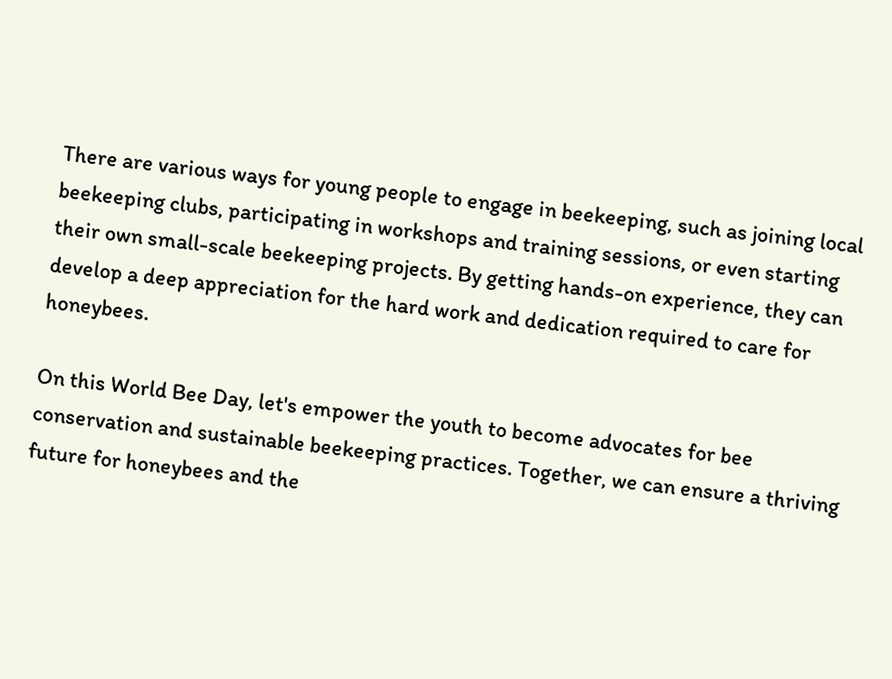There are various ways for young people to engage in beekeeping, such as joining local beekeeping clubs, participating in workshops and training sessions, or even starting their own small-scale beekeeping projects. By getting hands-on experience, they can develop a deep appreciation for the hard work and dedication required to care for honeybees.

On this World Bee Day, let's empower the youth to become advocates for bee conservation and sustainable beekeeping practices. Together, we can ensure a thriving future for honeybees and the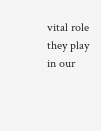vital role they play in our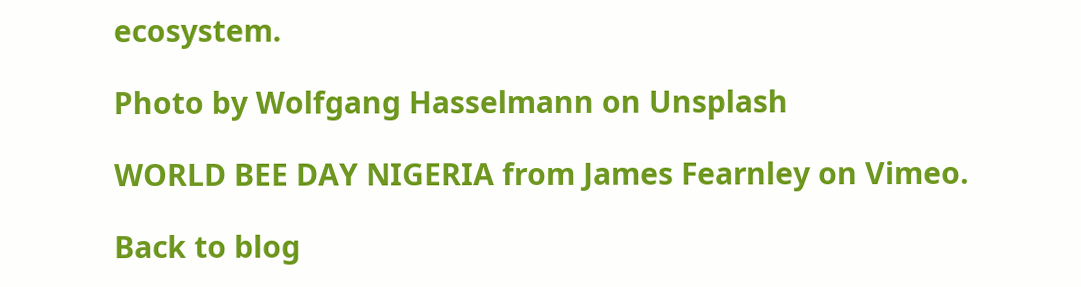ecosystem.

Photo by Wolfgang Hasselmann on Unsplash

WORLD BEE DAY NIGERIA from James Fearnley on Vimeo.

Back to blog